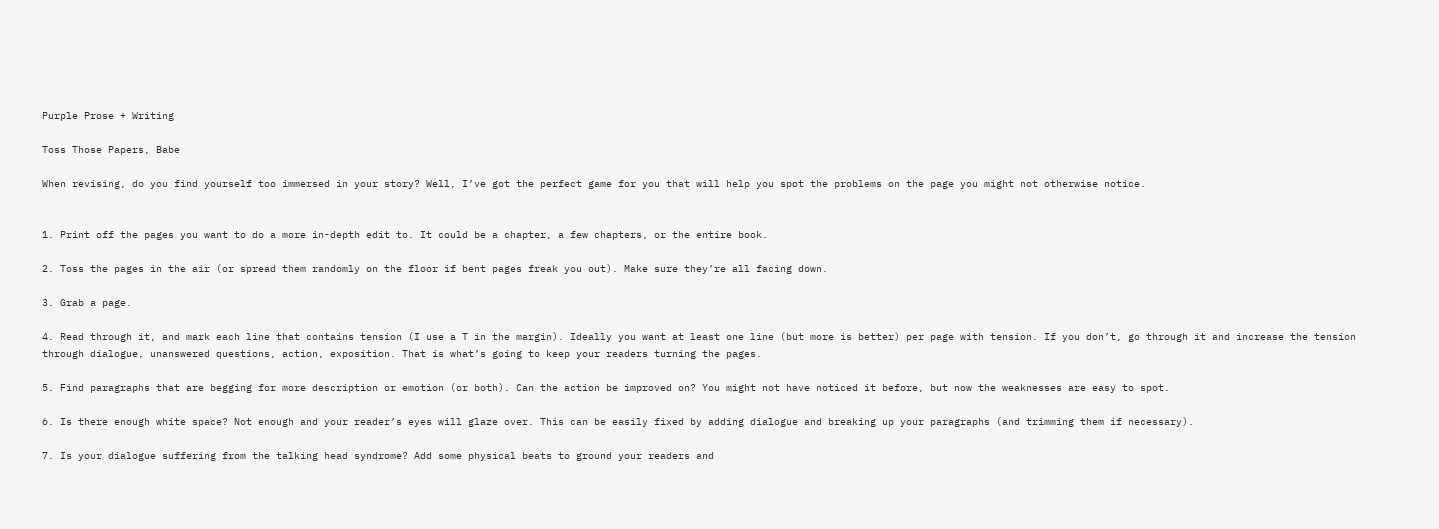Purple Prose + Writing

Toss Those Papers, Babe

When revising, do you find yourself too immersed in your story? Well, I’ve got the perfect game for you that will help you spot the problems on the page you might not otherwise notice.


1. Print off the pages you want to do a more in-depth edit to. It could be a chapter, a few chapters, or the entire book.

2. Toss the pages in the air (or spread them randomly on the floor if bent pages freak you out). Make sure they’re all facing down.

3. Grab a page.

4. Read through it, and mark each line that contains tension (I use a T in the margin). Ideally you want at least one line (but more is better) per page with tension. If you don’t, go through it and increase the tension through dialogue, unanswered questions, action, exposition. That is what’s going to keep your readers turning the pages.

5. Find paragraphs that are begging for more description or emotion (or both). Can the action be improved on? You might not have noticed it before, but now the weaknesses are easy to spot.

6. Is there enough white space? Not enough and your reader’s eyes will glaze over. This can be easily fixed by adding dialogue and breaking up your paragraphs (and trimming them if necessary).

7. Is your dialogue suffering from the talking head syndrome? Add some physical beats to ground your readers and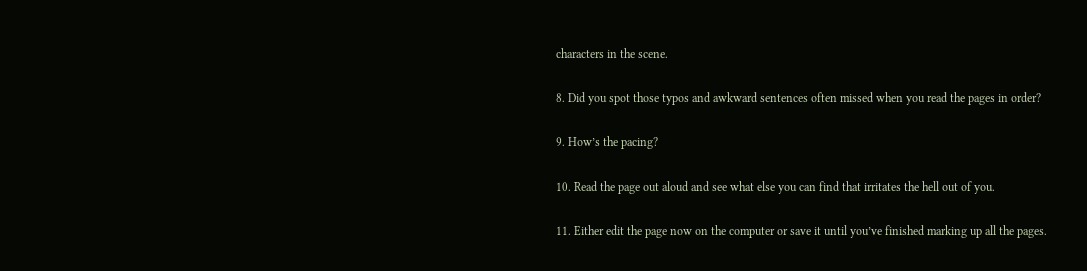characters in the scene.

8. Did you spot those typos and awkward sentences often missed when you read the pages in order?

9. How’s the pacing?

10. Read the page out aloud and see what else you can find that irritates the hell out of you.

11. Either edit the page now on the computer or save it until you’ve finished marking up all the pages.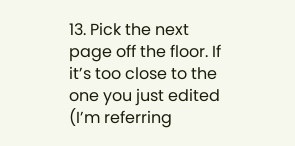13. Pick the next page off the floor. If it’s too close to the one you just edited (I’m referring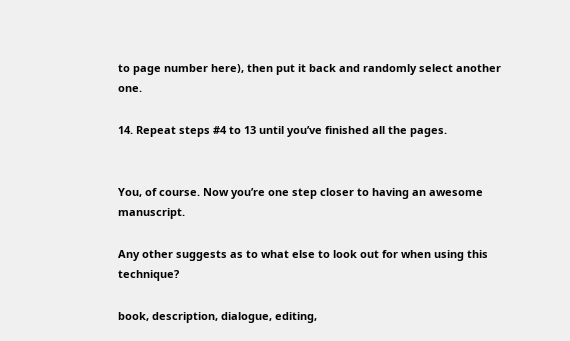to page number here), then put it back and randomly select another one.

14. Repeat steps #4 to 13 until you’ve finished all the pages.


You, of course. Now you’re one step closer to having an awesome manuscript.

Any other suggests as to what else to look out for when using this technique?

book, description, dialogue, editing,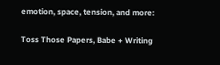emotion, space, tension, and more:

Toss Those Papers, Babe + Writing